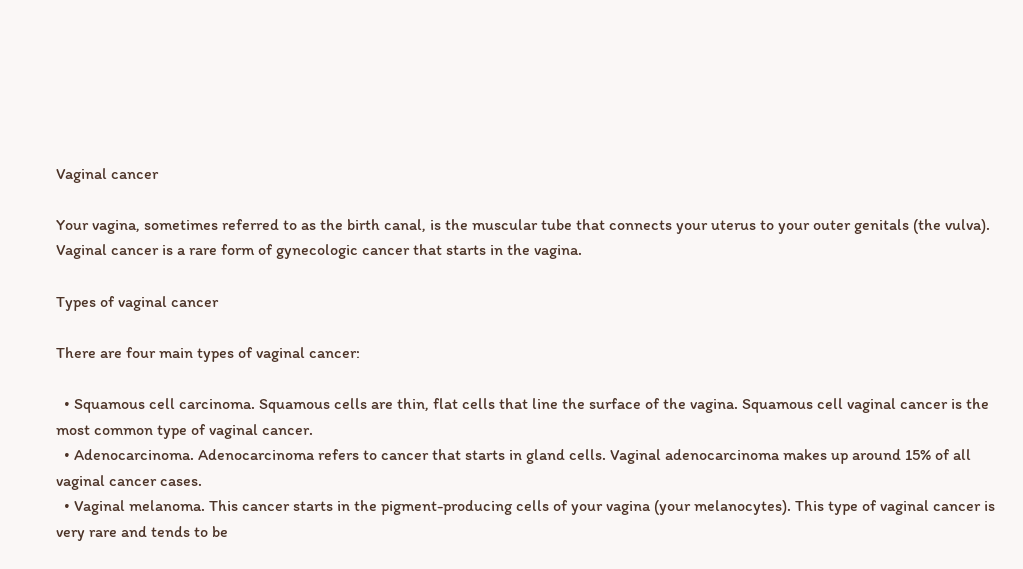Vaginal cancer

Your vagina, sometimes referred to as the birth canal, is the muscular tube that connects your uterus to your outer genitals (the vulva). Vaginal cancer is a rare form of gynecologic cancer that starts in the vagina.

Types of vaginal cancer

There are four main types of vaginal cancer:

  • Squamous cell carcinoma. Squamous cells are thin, flat cells that line the surface of the vagina. Squamous cell vaginal cancer is the most common type of vaginal cancer.
  • Adenocarcinoma. Adenocarcinoma refers to cancer that starts in gland cells. Vaginal adenocarcinoma makes up around 15% of all vaginal cancer cases.
  • Vaginal melanoma. This cancer starts in the pigment-producing cells of your vagina (your melanocytes). This type of vaginal cancer is very rare and tends to be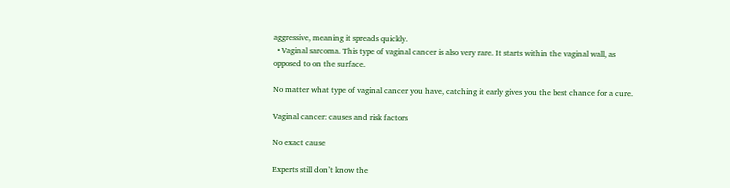aggressive, meaning it spreads quickly.
  • Vaginal sarcoma. This type of vaginal cancer is also very rare. It starts within the vaginal wall, as opposed to on the surface.

No matter what type of vaginal cancer you have, catching it early gives you the best chance for a cure.

Vaginal cancer: causes and risk factors

No exact cause

Experts still don’t know the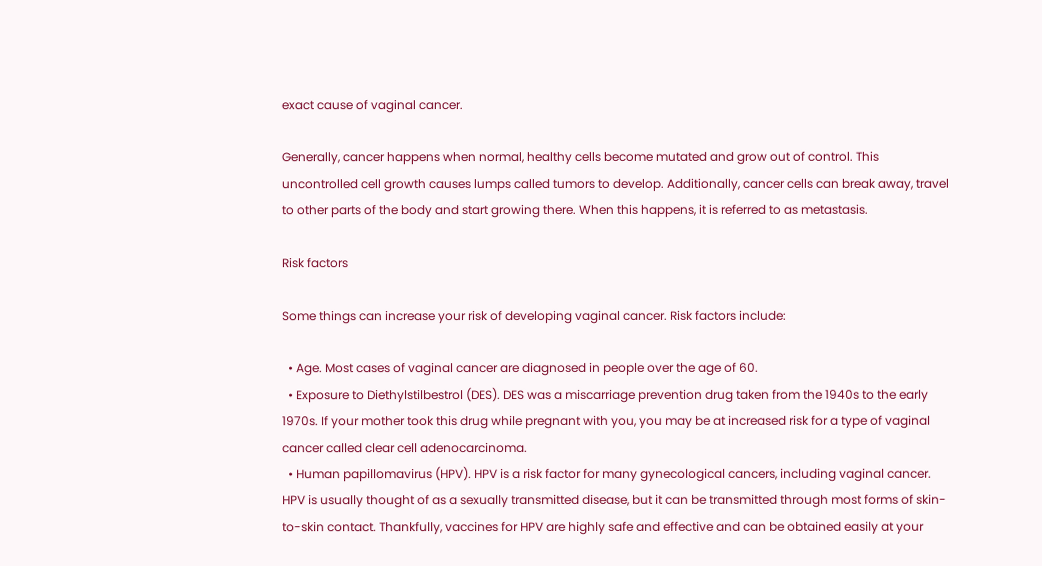exact cause of vaginal cancer.

Generally, cancer happens when normal, healthy cells become mutated and grow out of control. This uncontrolled cell growth causes lumps called tumors to develop. Additionally, cancer cells can break away, travel to other parts of the body and start growing there. When this happens, it is referred to as metastasis.

Risk factors

Some things can increase your risk of developing vaginal cancer. Risk factors include:

  • Age. Most cases of vaginal cancer are diagnosed in people over the age of 60.
  • Exposure to Diethylstilbestrol (DES). DES was a miscarriage prevention drug taken from the 1940s to the early 1970s. If your mother took this drug while pregnant with you, you may be at increased risk for a type of vaginal cancer called clear cell adenocarcinoma.
  • Human papillomavirus (HPV). HPV is a risk factor for many gynecological cancers, including vaginal cancer. HPV is usually thought of as a sexually transmitted disease, but it can be transmitted through most forms of skin-to-skin contact. Thankfully, vaccines for HPV are highly safe and effective and can be obtained easily at your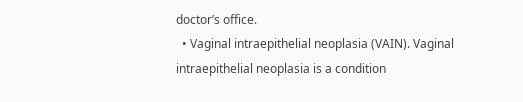doctor’s office.
  • Vaginal intraepithelial neoplasia (VAIN). Vaginal intraepithelial neoplasia is a condition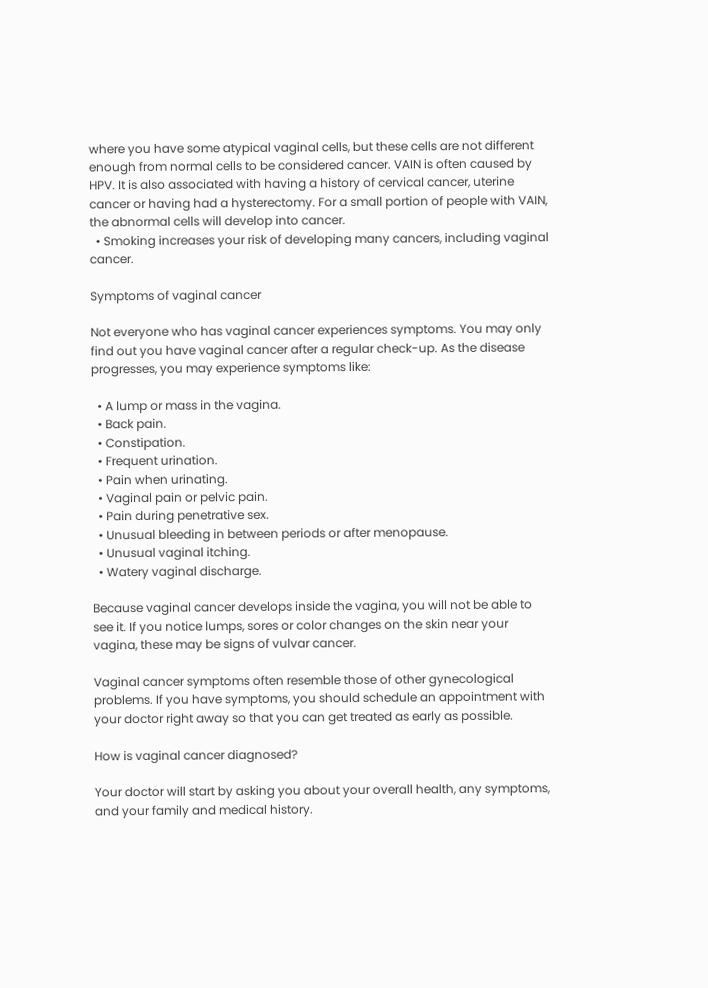where you have some atypical vaginal cells, but these cells are not different enough from normal cells to be considered cancer. VAIN is often caused by HPV. It is also associated with having a history of cervical cancer, uterine cancer or having had a hysterectomy. For a small portion of people with VAIN, the abnormal cells will develop into cancer.
  • Smoking increases your risk of developing many cancers, including vaginal cancer.

Symptoms of vaginal cancer

Not everyone who has vaginal cancer experiences symptoms. You may only find out you have vaginal cancer after a regular check-up. As the disease progresses, you may experience symptoms like:

  • A lump or mass in the vagina.
  • Back pain.
  • Constipation.
  • Frequent urination.
  • Pain when urinating.
  • Vaginal pain or pelvic pain.
  • Pain during penetrative sex.
  • Unusual bleeding in between periods or after menopause.
  • Unusual vaginal itching.
  • Watery vaginal discharge.

Because vaginal cancer develops inside the vagina, you will not be able to see it. If you notice lumps, sores or color changes on the skin near your vagina, these may be signs of vulvar cancer.

Vaginal cancer symptoms often resemble those of other gynecological problems. If you have symptoms, you should schedule an appointment with your doctor right away so that you can get treated as early as possible.

How is vaginal cancer diagnosed?

Your doctor will start by asking you about your overall health, any symptoms, and your family and medical history.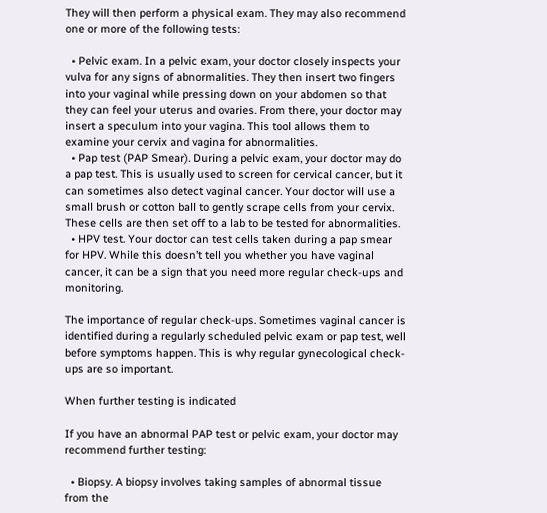They will then perform a physical exam. They may also recommend one or more of the following tests:

  • Pelvic exam. In a pelvic exam, your doctor closely inspects your vulva for any signs of abnormalities. They then insert two fingers into your vaginal while pressing down on your abdomen so that they can feel your uterus and ovaries. From there, your doctor may insert a speculum into your vagina. This tool allows them to examine your cervix and vagina for abnormalities.
  • Pap test (PAP Smear). During a pelvic exam, your doctor may do a pap test. This is usually used to screen for cervical cancer, but it can sometimes also detect vaginal cancer. Your doctor will use a small brush or cotton ball to gently scrape cells from your cervix. These cells are then set off to a lab to be tested for abnormalities.
  • HPV test. Your doctor can test cells taken during a pap smear for HPV. While this doesn’t tell you whether you have vaginal cancer, it can be a sign that you need more regular check-ups and monitoring.

The importance of regular check-ups. Sometimes vaginal cancer is identified during a regularly scheduled pelvic exam or pap test, well before symptoms happen. This is why regular gynecological check-ups are so important.

When further testing is indicated

If you have an abnormal PAP test or pelvic exam, your doctor may recommend further testing:

  • Biopsy. A biopsy involves taking samples of abnormal tissue from the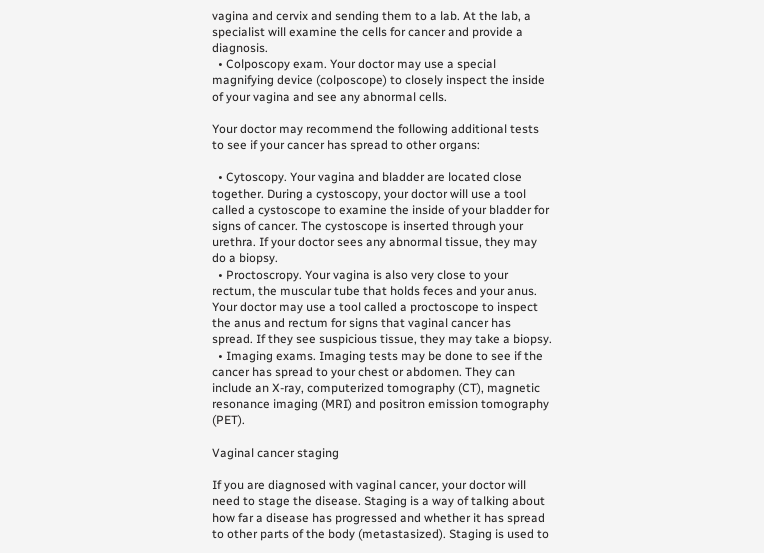vagina and cervix and sending them to a lab. At the lab, a specialist will examine the cells for cancer and provide a diagnosis.
  • Colposcopy exam. Your doctor may use a special magnifying device (colposcope) to closely inspect the inside of your vagina and see any abnormal cells.

Your doctor may recommend the following additional tests to see if your cancer has spread to other organs:

  • Cytoscopy. Your vagina and bladder are located close together. During a cystoscopy, your doctor will use a tool called a cystoscope to examine the inside of your bladder for signs of cancer. The cystoscope is inserted through your urethra. If your doctor sees any abnormal tissue, they may do a biopsy.
  • Proctoscropy. Your vagina is also very close to your rectum, the muscular tube that holds feces and your anus. Your doctor may use a tool called a proctoscope to inspect the anus and rectum for signs that vaginal cancer has spread. If they see suspicious tissue, they may take a biopsy.
  • Imaging exams. Imaging tests may be done to see if the cancer has spread to your chest or abdomen. They can include an X-ray, computerized tomography (CT), magnetic resonance imaging (MRI) and positron emission tomography (PET).

Vaginal cancer staging

If you are diagnosed with vaginal cancer, your doctor will need to stage the disease. Staging is a way of talking about how far a disease has progressed and whether it has spread to other parts of the body (metastasized). Staging is used to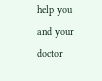help you and your doctor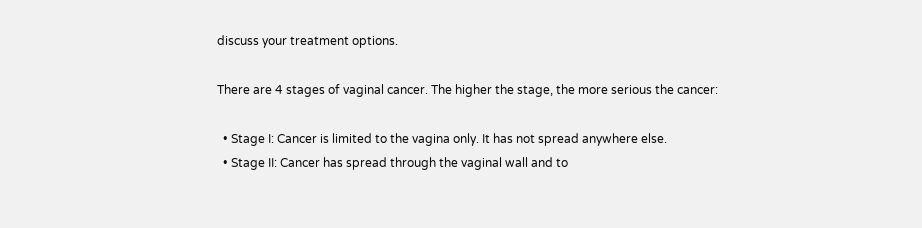discuss your treatment options.

There are 4 stages of vaginal cancer. The higher the stage, the more serious the cancer:

  • Stage I: Cancer is limited to the vagina only. It has not spread anywhere else.
  • Stage II: Cancer has spread through the vaginal wall and to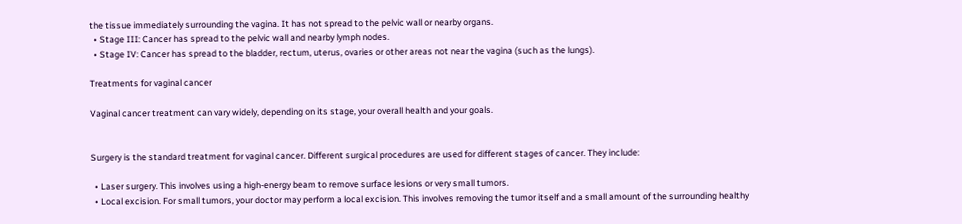the tissue immediately surrounding the vagina. It has not spread to the pelvic wall or nearby organs.
  • Stage III: Cancer has spread to the pelvic wall and nearby lymph nodes.
  • Stage IV: Cancer has spread to the bladder, rectum, uterus, ovaries or other areas not near the vagina (such as the lungs).

Treatments for vaginal cancer

Vaginal cancer treatment can vary widely, depending on its stage, your overall health and your goals.


Surgery is the standard treatment for vaginal cancer. Different surgical procedures are used for different stages of cancer. They include:

  • Laser surgery. This involves using a high-energy beam to remove surface lesions or very small tumors.
  • Local excision. For small tumors, your doctor may perform a local excision. This involves removing the tumor itself and a small amount of the surrounding healthy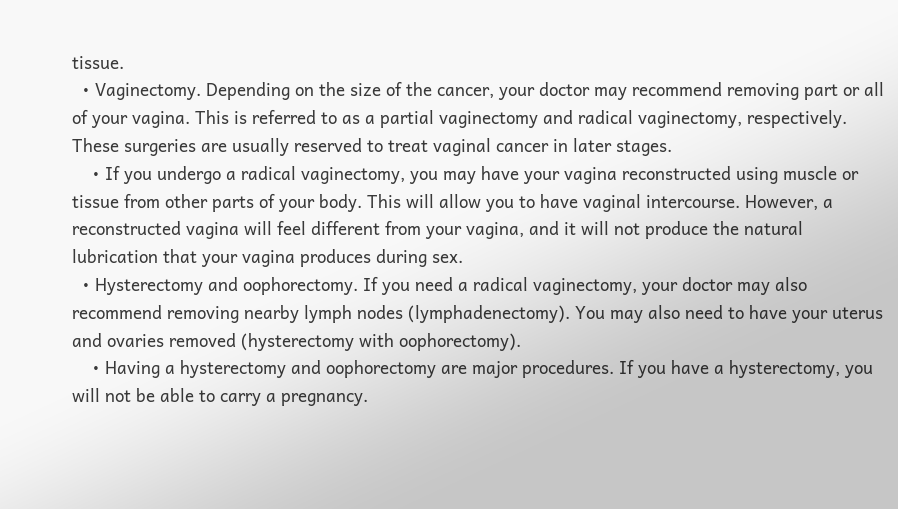tissue.
  • Vaginectomy. Depending on the size of the cancer, your doctor may recommend removing part or all of your vagina. This is referred to as a partial vaginectomy and radical vaginectomy, respectively. These surgeries are usually reserved to treat vaginal cancer in later stages.
    • If you undergo a radical vaginectomy, you may have your vagina reconstructed using muscle or tissue from other parts of your body. This will allow you to have vaginal intercourse. However, a reconstructed vagina will feel different from your vagina, and it will not produce the natural lubrication that your vagina produces during sex.
  • Hysterectomy and oophorectomy. If you need a radical vaginectomy, your doctor may also recommend removing nearby lymph nodes (lymphadenectomy). You may also need to have your uterus and ovaries removed (hysterectomy with oophorectomy).
    • Having a hysterectomy and oophorectomy are major procedures. If you have a hysterectomy, you will not be able to carry a pregnancy.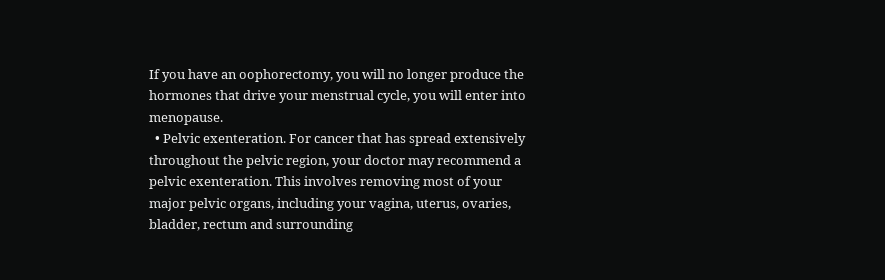If you have an oophorectomy, you will no longer produce the hormones that drive your menstrual cycle, you will enter into menopause.
  • Pelvic exenteration. For cancer that has spread extensively throughout the pelvic region, your doctor may recommend a pelvic exenteration. This involves removing most of your major pelvic organs, including your vagina, uterus, ovaries, bladder, rectum and surrounding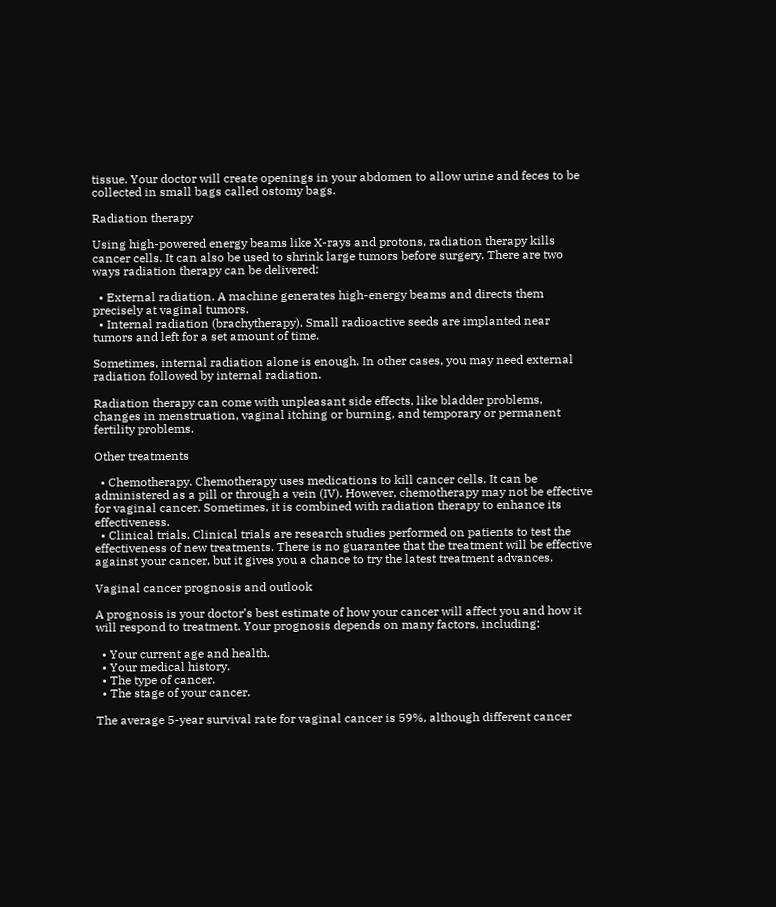tissue. Your doctor will create openings in your abdomen to allow urine and feces to be collected in small bags called ostomy bags.

Radiation therapy

Using high-powered energy beams like X-rays and protons, radiation therapy kills cancer cells. It can also be used to shrink large tumors before surgery. There are two ways radiation therapy can be delivered:

  • External radiation. A machine generates high-energy beams and directs them precisely at vaginal tumors.
  • Internal radiation (brachytherapy). Small radioactive seeds are implanted near tumors and left for a set amount of time.

Sometimes, internal radiation alone is enough. In other cases, you may need external radiation followed by internal radiation.

Radiation therapy can come with unpleasant side effects, like bladder problems, changes in menstruation, vaginal itching or burning, and temporary or permanent fertility problems.

Other treatments

  • Chemotherapy. Chemotherapy uses medications to kill cancer cells. It can be administered as a pill or through a vein (IV). However, chemotherapy may not be effective for vaginal cancer. Sometimes, it is combined with radiation therapy to enhance its effectiveness.
  • Clinical trials. Clinical trials are research studies performed on patients to test the effectiveness of new treatments. There is no guarantee that the treatment will be effective against your cancer, but it gives you a chance to try the latest treatment advances.

Vaginal cancer prognosis and outlook

A prognosis is your doctor’s best estimate of how your cancer will affect you and how it will respond to treatment. Your prognosis depends on many factors, including:

  • Your current age and health.
  • Your medical history.
  • The type of cancer.
  • The stage of your cancer.

The average 5-year survival rate for vaginal cancer is 59%, although different cancer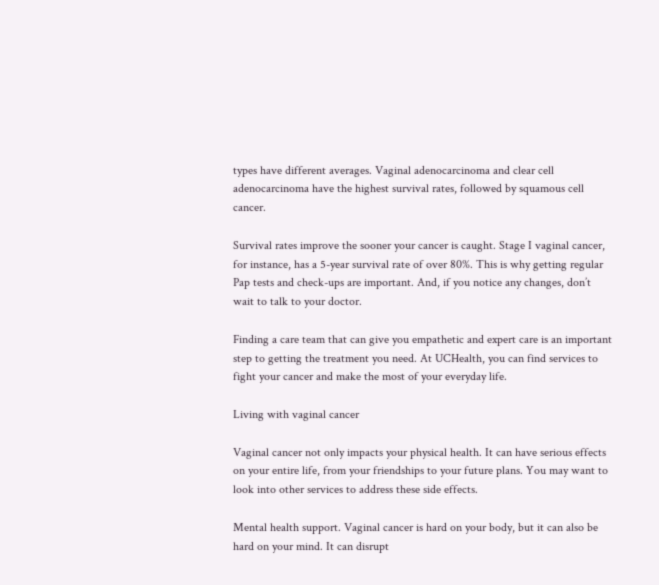types have different averages. Vaginal adenocarcinoma and clear cell adenocarcinoma have the highest survival rates, followed by squamous cell cancer.

Survival rates improve the sooner your cancer is caught. Stage I vaginal cancer, for instance, has a 5-year survival rate of over 80%. This is why getting regular Pap tests and check-ups are important. And, if you notice any changes, don’t wait to talk to your doctor.

Finding a care team that can give you empathetic and expert care is an important step to getting the treatment you need. At UCHealth, you can find services to fight your cancer and make the most of your everyday life.

Living with vaginal cancer

Vaginal cancer not only impacts your physical health. It can have serious effects on your entire life, from your friendships to your future plans. You may want to look into other services to address these side effects.

Mental health support. Vaginal cancer is hard on your body, but it can also be hard on your mind. It can disrupt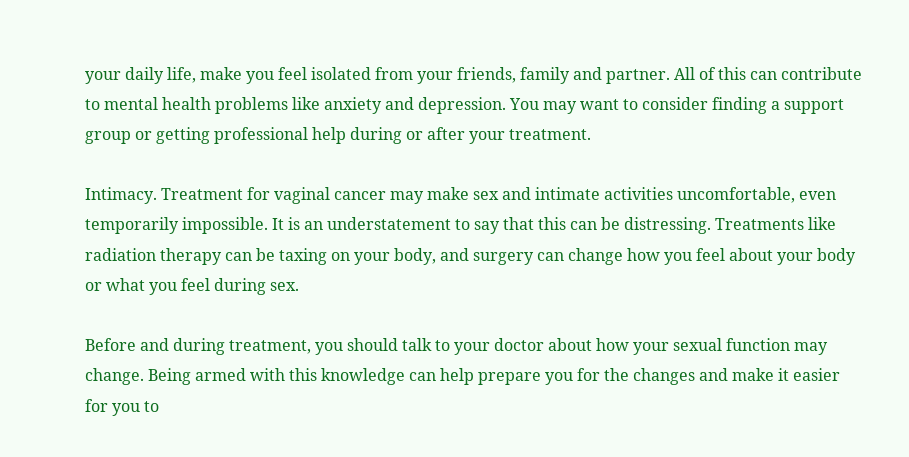your daily life, make you feel isolated from your friends, family and partner. All of this can contribute to mental health problems like anxiety and depression. You may want to consider finding a support group or getting professional help during or after your treatment.

Intimacy. Treatment for vaginal cancer may make sex and intimate activities uncomfortable, even temporarily impossible. It is an understatement to say that this can be distressing. Treatments like radiation therapy can be taxing on your body, and surgery can change how you feel about your body or what you feel during sex.

Before and during treatment, you should talk to your doctor about how your sexual function may change. Being armed with this knowledge can help prepare you for the changes and make it easier for you to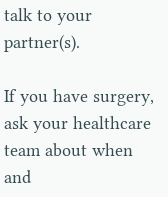talk to your partner(s).

If you have surgery, ask your healthcare team about when and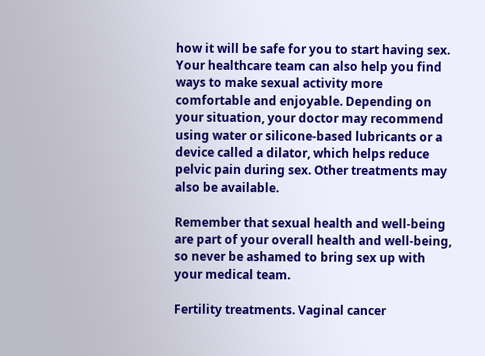how it will be safe for you to start having sex. Your healthcare team can also help you find ways to make sexual activity more comfortable and enjoyable. Depending on your situation, your doctor may recommend using water or silicone-based lubricants or a device called a dilator, which helps reduce pelvic pain during sex. Other treatments may also be available.

Remember that sexual health and well-being are part of your overall health and well-being, so never be ashamed to bring sex up with your medical team.

Fertility treatments. Vaginal cancer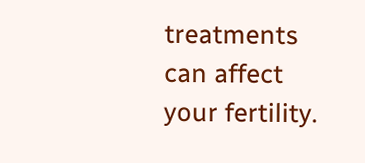treatments can affect your fertility.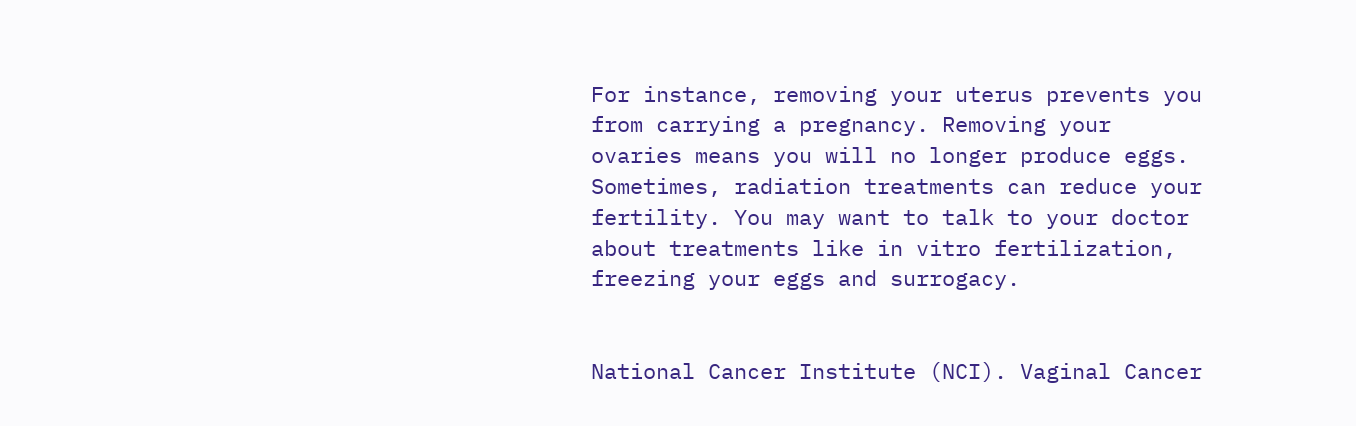For instance, removing your uterus prevents you from carrying a pregnancy. Removing your ovaries means you will no longer produce eggs. Sometimes, radiation treatments can reduce your fertility. You may want to talk to your doctor about treatments like in vitro fertilization, freezing your eggs and surrogacy.


National Cancer Institute (NCI). Vaginal Cancer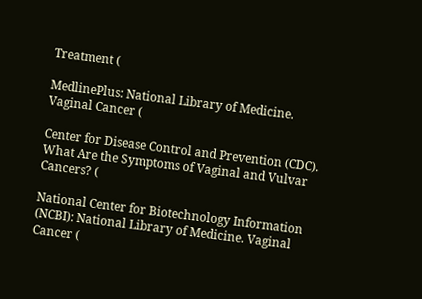Treatment (

MedlinePlus: National Library of Medicine. Vaginal Cancer (

Center for Disease Control and Prevention (CDC). What Are the Symptoms of Vaginal and Vulvar Cancers? (

National Center for Biotechnology Information (NCBI): National Library of Medicine. Vaginal Cancer (